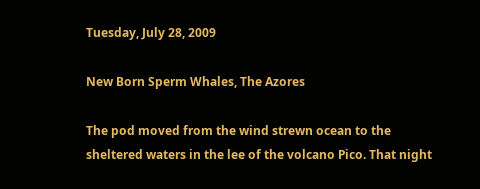Tuesday, July 28, 2009

New Born Sperm Whales, The Azores

The pod moved from the wind strewn ocean to the sheltered waters in the lee of the volcano Pico. That night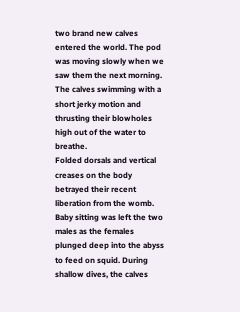two brand new calves entered the world. The pod was moving slowly when we saw them the next morning. The calves swimming with a short jerky motion and thrusting their blowholes high out of the water to breathe.
Folded dorsals and vertical creases on the body betrayed their recent liberation from the womb.
Baby sitting was left the two males as the females plunged deep into the abyss to feed on squid. During shallow dives, the calves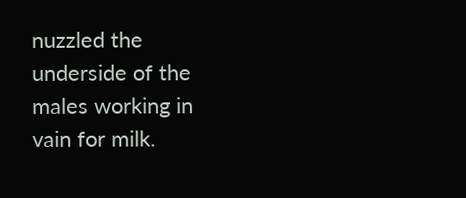nuzzled the underside of the males working in
vain for milk.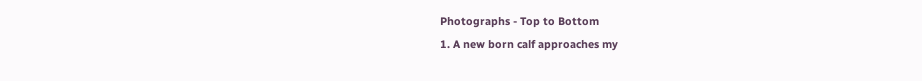Photographs - Top to Bottom
1. A new born calf approaches my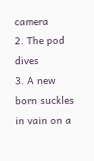camera
2. The pod dives
3. A new born suckles in vain on a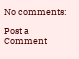No comments:

Post a Comment